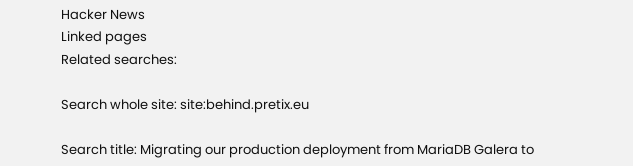Hacker News
Linked pages
Related searches:

Search whole site: site:behind.pretix.eu

Search title: Migrating our production deployment from MariaDB Galera to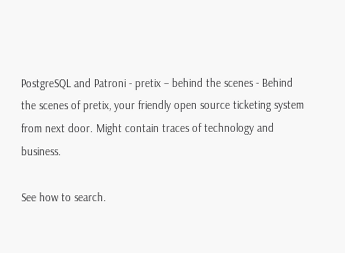PostgreSQL and Patroni - pretix – behind the scenes - Behind the scenes of pretix, your friendly open source ticketing system from next door. Might contain traces of technology and business.

See how to search.